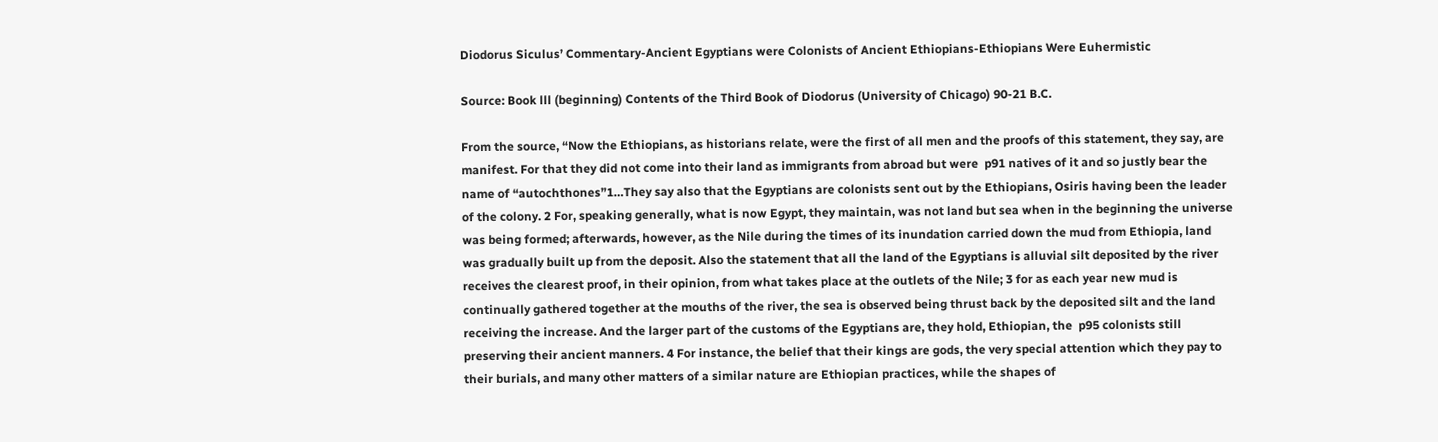Diodorus Siculus’ Commentary-Ancient Egyptians were Colonists of Ancient Ethiopians-Ethiopians Were Euhermistic

Source: Book lll (beginning) Contents of the Third Book of Diodorus (University of Chicago) 90-21 B.C.

From the source, “Now the Ethiopians, as historians relate, were the first of all men and the proofs of this statement, they say, are manifest. For that they did not come into their land as immigrants from abroad but were  p91 natives of it and so justly bear the name of “autochthones”1…They say also that the Egyptians are colonists sent out by the Ethiopians, Osiris having been the leader of the colony. 2 For, speaking generally, what is now Egypt, they maintain, was not land but sea when in the beginning the universe was being formed; afterwards, however, as the Nile during the times of its inundation carried down the mud from Ethiopia, land was gradually built up from the deposit. Also the statement that all the land of the Egyptians is alluvial silt deposited by the river receives the clearest proof, in their opinion, from what takes place at the outlets of the Nile; 3 for as each year new mud is continually gathered together at the mouths of the river, the sea is observed being thrust back by the deposited silt and the land receiving the increase. And the larger part of the customs of the Egyptians are, they hold, Ethiopian, the  p95 colonists still preserving their ancient manners. 4 For instance, the belief that their kings are gods, the very special attention which they pay to their burials, and many other matters of a similar nature are Ethiopian practices, while the shapes of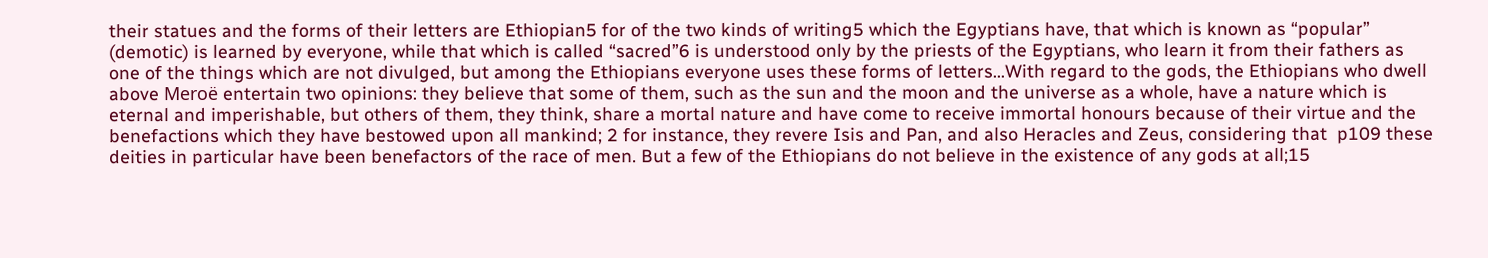their statues and the forms of their letters are Ethiopian5 for of the two kinds of writing5 which the Egyptians have, that which is known as “popular” (demotic) is learned by everyone, while that which is called “sacred”6 is understood only by the priests of the Egyptians, who learn it from their fathers as one of the things which are not divulged, but among the Ethiopians everyone uses these forms of letters…With regard to the gods, the Ethiopians who dwell above Meroë entertain two opinions: they believe that some of them, such as the sun and the moon and the universe as a whole, have a nature which is eternal and imperishable, but others of them, they think, share a mortal nature and have come to receive immortal honours because of their virtue and the benefactions which they have bestowed upon all mankind; 2 for instance, they revere Isis and Pan, and also Heracles and Zeus, considering that  p109 these deities in particular have been benefactors of the race of men. But a few of the Ethiopians do not believe in the existence of any gods at all;15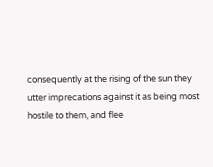consequently at the rising of the sun they utter imprecations against it as being most hostile to them, and flee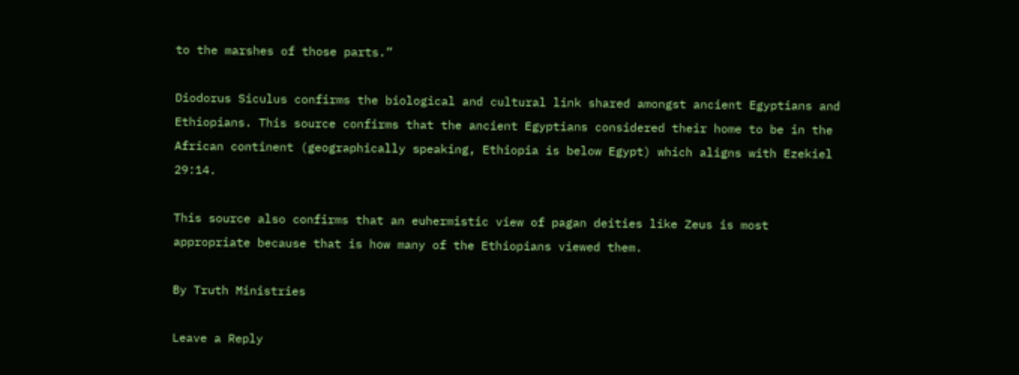to the marshes of those parts.”

Diodorus Siculus confirms the biological and cultural link shared amongst ancient Egyptians and Ethiopians. This source confirms that the ancient Egyptians considered their home to be in the African continent (geographically speaking, Ethiopia is below Egypt) which aligns with Ezekiel 29:14.

This source also confirms that an euhermistic view of pagan deities like Zeus is most appropriate because that is how many of the Ethiopians viewed them.

By Truth Ministries

Leave a Reply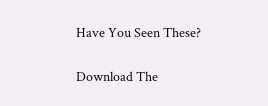Have You Seen These?

Download The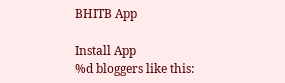BHITB App

Install App
%d bloggers like this: